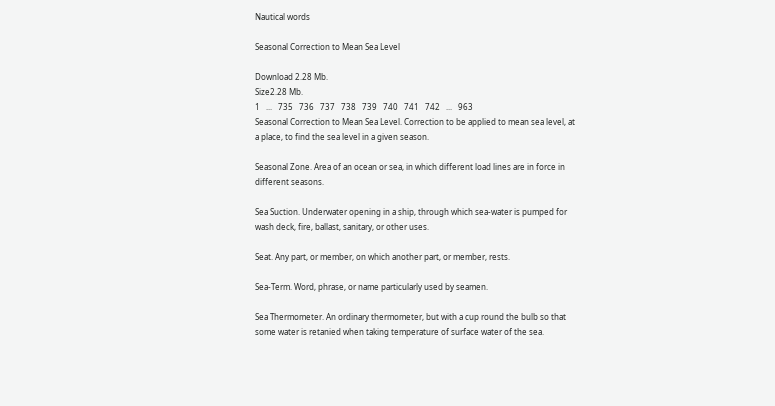Nautical words

Seasonal Correction to Mean Sea Level

Download 2.28 Mb.
Size2.28 Mb.
1   ...   735   736   737   738   739   740   741   742   ...   963
Seasonal Correction to Mean Sea Level. Correction to be applied to mean sea level, at a place, to find the sea level in a given season.

Seasonal Zone. Area of an ocean or sea, in which different load lines are in force in different seasons.

Sea Suction. Underwater opening in a ship, through which sea-water is pumped for wash deck, fire, ballast, sanitary, or other uses.

Seat. Any part, or member, on which another part, or member, rests.

Sea-Term. Word, phrase, or name particularly used by seamen.

Sea Thermometer. An ordinary thermometer, but with a cup round the bulb so that some water is retanied when taking temperature of surface water of the sea.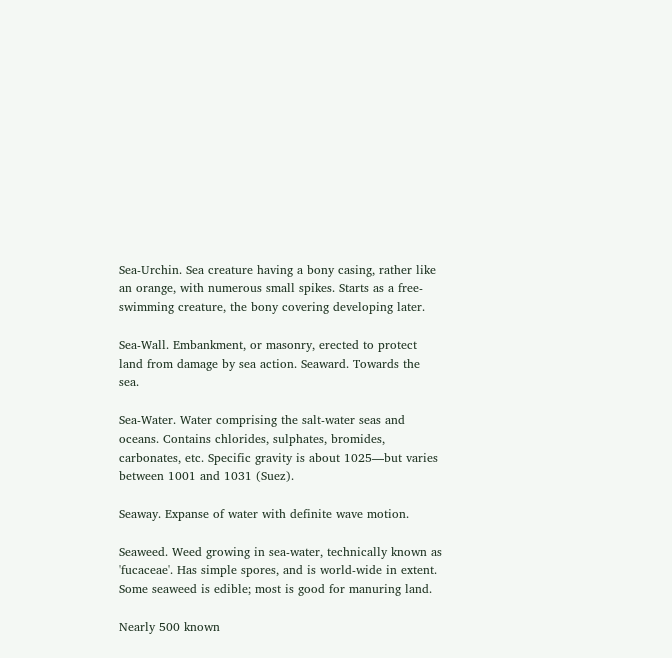Sea-Urchin. Sea creature having a bony casing, rather like an orange, with numerous small spikes. Starts as a free-swimming creature, the bony covering developing later.

Sea-Wall. Embankment, or masonry, erected to protect land from damage by sea action. Seaward. Towards the sea.

Sea-Water. Water comprising the salt-water seas and oceans. Contains chlorides, sulphates, bromides, carbonates, etc. Specific gravity is about 1025—but varies between 1001 and 1031 (Suez).

Seaway. Expanse of water with definite wave motion.

Seaweed. Weed growing in sea-water, technically known as 'fucaceae'. Has simple spores, and is world-wide in extent. Some seaweed is edible; most is good for manuring land.

Nearly 500 known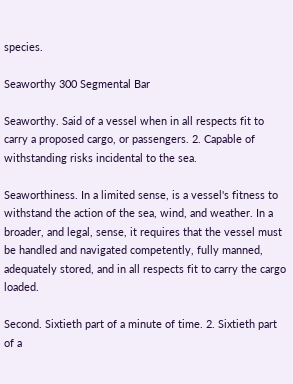species.

Seaworthy 300 Segmental Bar

Seaworthy. Said of a vessel when in all respects fit to carry a proposed cargo, or passengers. 2. Capable of withstanding risks incidental to the sea.

Seaworthiness. In a limited sense, is a vessel's fitness to withstand the action of the sea, wind, and weather. In a broader, and legal, sense, it requires that the vessel must be handled and navigated competently, fully manned, adequately stored, and in all respects fit to carry the cargo loaded.

Second. Sixtieth part of a minute of time. 2. Sixtieth part of a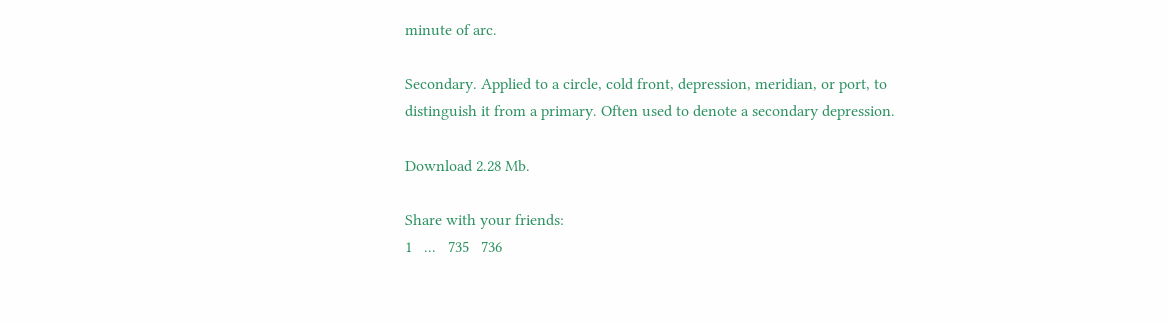minute of arc.

Secondary. Applied to a circle, cold front, depression, meridian, or port, to distinguish it from a primary. Often used to denote a secondary depression.

Download 2.28 Mb.

Share with your friends:
1   ...   735   736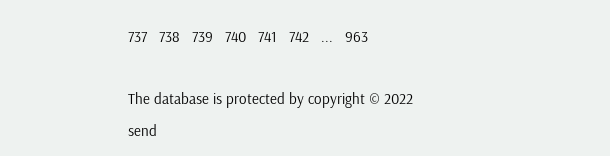737   738   739   740   741   742   ...   963

The database is protected by copyright © 2022
send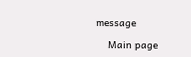message

    Main page